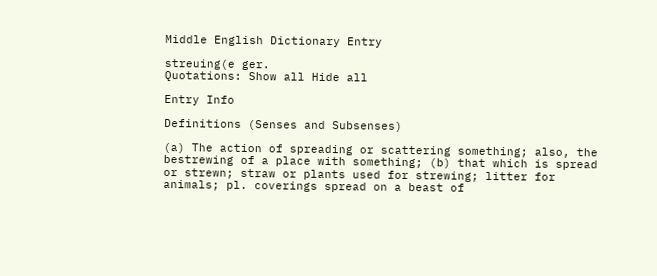Middle English Dictionary Entry

streuing(e ger.
Quotations: Show all Hide all

Entry Info

Definitions (Senses and Subsenses)

(a) The action of spreading or scattering something; also, the bestrewing of a place with something; (b) that which is spread or strewn; straw or plants used for strewing; litter for animals; pl. coverings spread on a beast of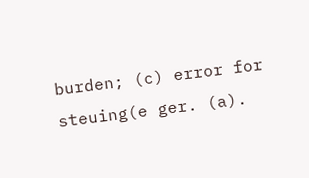burden; (c) error for steuing(e ger. (a).